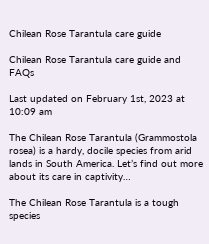Chilean Rose Tarantula care guide

Chilean Rose Tarantula care guide and FAQs

Last updated on February 1st, 2023 at 10:09 am

The Chilean Rose Tarantula (Grammostola rosea) is a hardy, docile species from arid lands in South America. Let’s find out more about its care in captivity…

The Chilean Rose Tarantula is a tough species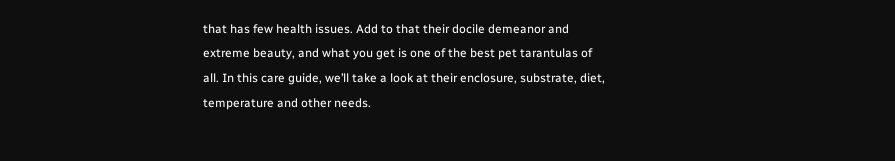that has few health issues. Add to that their docile demeanor and extreme beauty, and what you get is one of the best pet tarantulas of all. In this care guide, we’ll take a look at their enclosure, substrate, diet, temperature and other needs.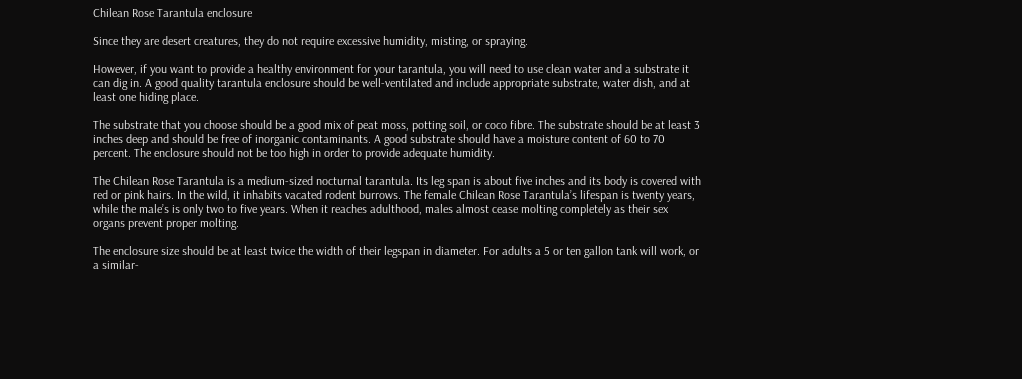Chilean Rose Tarantula enclosure

Since they are desert creatures, they do not require excessive humidity, misting, or spraying.

However, if you want to provide a healthy environment for your tarantula, you will need to use clean water and a substrate it can dig in. A good quality tarantula enclosure should be well-ventilated and include appropriate substrate, water dish, and at least one hiding place.

The substrate that you choose should be a good mix of peat moss, potting soil, or coco fibre. The substrate should be at least 3 inches deep and should be free of inorganic contaminants. A good substrate should have a moisture content of 60 to 70 percent. The enclosure should not be too high in order to provide adequate humidity.

The Chilean Rose Tarantula is a medium-sized nocturnal tarantula. Its leg span is about five inches and its body is covered with red or pink hairs. In the wild, it inhabits vacated rodent burrows. The female Chilean Rose Tarantula’s lifespan is twenty years, while the male’s is only two to five years. When it reaches adulthood, males almost cease molting completely as their sex organs prevent proper molting.

The enclosure size should be at least twice the width of their legspan in diameter. For adults a 5 or ten gallon tank will work, or a similar-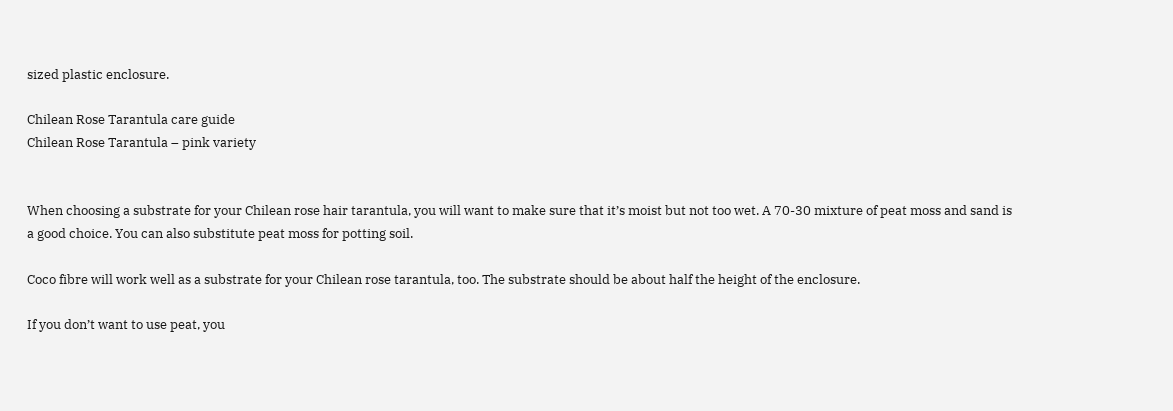sized plastic enclosure.

Chilean Rose Tarantula care guide
Chilean Rose Tarantula – pink variety


When choosing a substrate for your Chilean rose hair tarantula, you will want to make sure that it’s moist but not too wet. A 70-30 mixture of peat moss and sand is a good choice. You can also substitute peat moss for potting soil.

Coco fibre will work well as a substrate for your Chilean rose tarantula, too. The substrate should be about half the height of the enclosure.

If you don’t want to use peat, you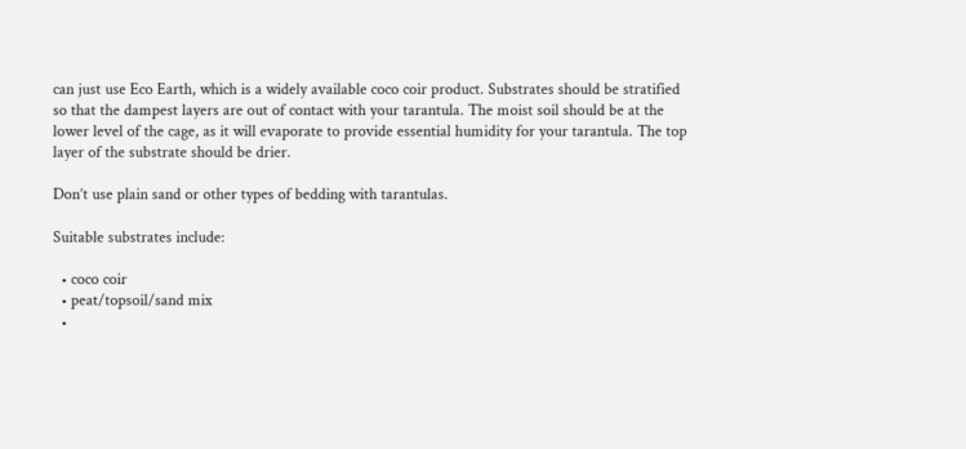can just use Eco Earth, which is a widely available coco coir product. Substrates should be stratified so that the dampest layers are out of contact with your tarantula. The moist soil should be at the lower level of the cage, as it will evaporate to provide essential humidity for your tarantula. The top layer of the substrate should be drier.

Don’t use plain sand or other types of bedding with tarantulas.

Suitable substrates include:

  • coco coir
  • peat/topsoil/sand mix
  •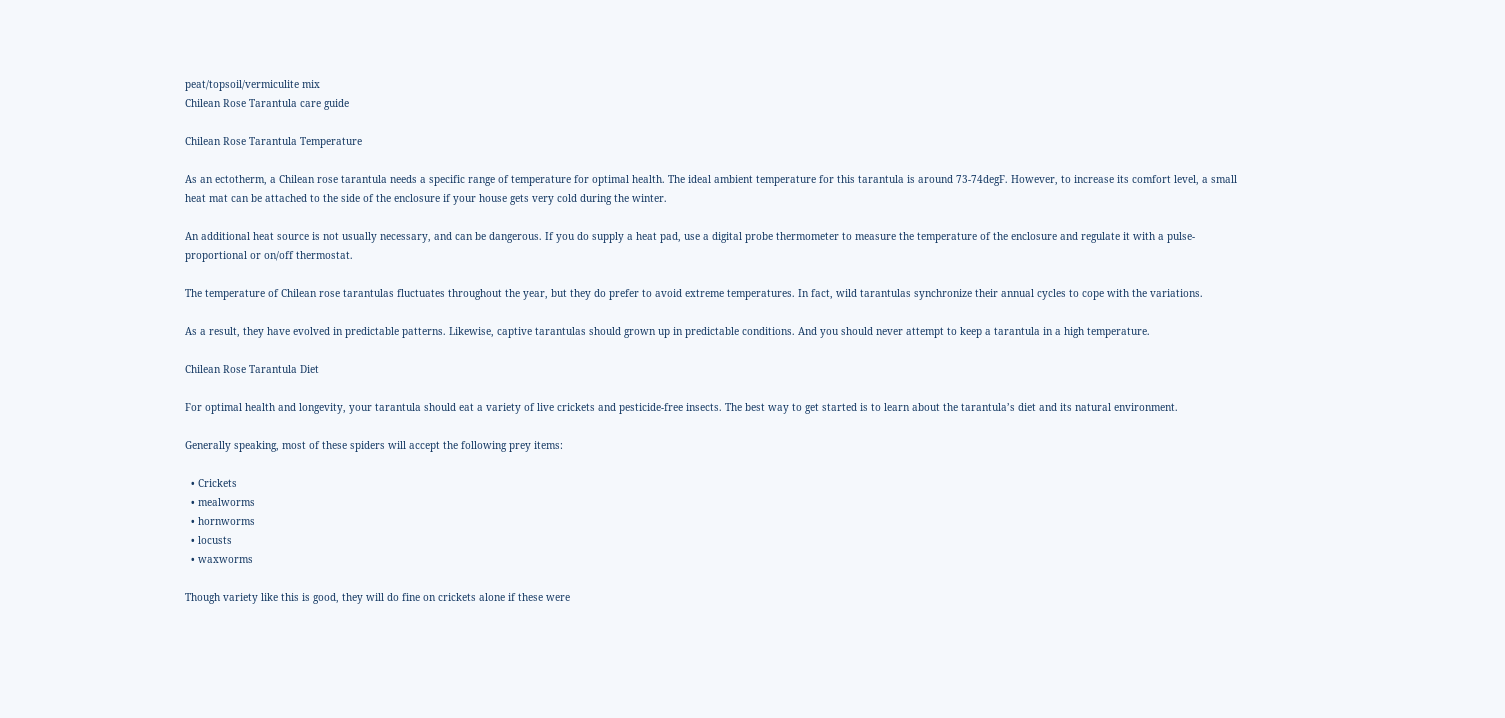peat/topsoil/vermiculite mix
Chilean Rose Tarantula care guide

Chilean Rose Tarantula Temperature

As an ectotherm, a Chilean rose tarantula needs a specific range of temperature for optimal health. The ideal ambient temperature for this tarantula is around 73-74degF. However, to increase its comfort level, a small heat mat can be attached to the side of the enclosure if your house gets very cold during the winter.

An additional heat source is not usually necessary, and can be dangerous. If you do supply a heat pad, use a digital probe thermometer to measure the temperature of the enclosure and regulate it with a pulse-proportional or on/off thermostat.

The temperature of Chilean rose tarantulas fluctuates throughout the year, but they do prefer to avoid extreme temperatures. In fact, wild tarantulas synchronize their annual cycles to cope with the variations.

As a result, they have evolved in predictable patterns. Likewise, captive tarantulas should grown up in predictable conditions. And you should never attempt to keep a tarantula in a high temperature.

Chilean Rose Tarantula Diet

For optimal health and longevity, your tarantula should eat a variety of live crickets and pesticide-free insects. The best way to get started is to learn about the tarantula’s diet and its natural environment.

Generally speaking, most of these spiders will accept the following prey items:

  • Crickets
  • mealworms
  • hornworms
  • locusts
  • waxworms

Though variety like this is good, they will do fine on crickets alone if these were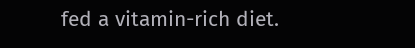fed a vitamin-rich diet.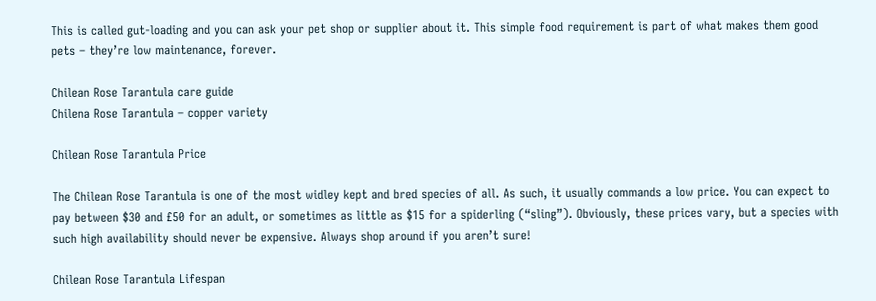This is called gut-loading and you can ask your pet shop or supplier about it. This simple food requirement is part of what makes them good pets – they’re low maintenance, forever.

Chilean Rose Tarantula care guide
Chilena Rose Tarantula – copper variety

Chilean Rose Tarantula Price

The Chilean Rose Tarantula is one of the most widley kept and bred species of all. As such, it usually commands a low price. You can expect to pay between $30 and £50 for an adult, or sometimes as little as $15 for a spiderling (“sling”). Obviously, these prices vary, but a species with such high availability should never be expensive. Always shop around if you aren’t sure!

Chilean Rose Tarantula Lifespan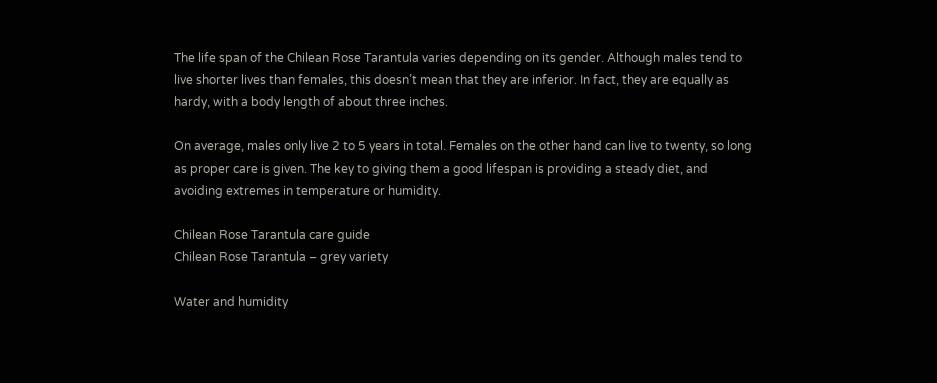The life span of the Chilean Rose Tarantula varies depending on its gender. Although males tend to live shorter lives than females, this doesn’t mean that they are inferior. In fact, they are equally as hardy, with a body length of about three inches.

On average, males only live 2 to 5 years in total. Females on the other hand can live to twenty, so long as proper care is given. The key to giving them a good lifespan is providing a steady diet, and avoiding extremes in temperature or humidity.

Chilean Rose Tarantula care guide
Chilean Rose Tarantula – grey variety

Water and humidity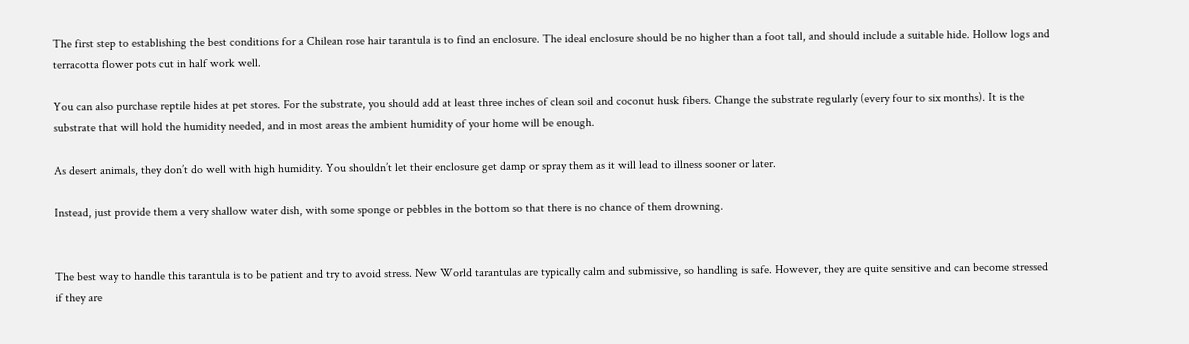The first step to establishing the best conditions for a Chilean rose hair tarantula is to find an enclosure. The ideal enclosure should be no higher than a foot tall, and should include a suitable hide. Hollow logs and terracotta flower pots cut in half work well.

You can also purchase reptile hides at pet stores. For the substrate, you should add at least three inches of clean soil and coconut husk fibers. Change the substrate regularly (every four to six months). It is the substrate that will hold the humidity needed, and in most areas the ambient humidity of your home will be enough.

As desert animals, they don’t do well with high humidity. You shouldn’t let their enclosure get damp or spray them as it will lead to illness sooner or later.

Instead, just provide them a very shallow water dish, with some sponge or pebbles in the bottom so that there is no chance of them drowning.


The best way to handle this tarantula is to be patient and try to avoid stress. New World tarantulas are typically calm and submissive, so handling is safe. However, they are quite sensitive and can become stressed if they are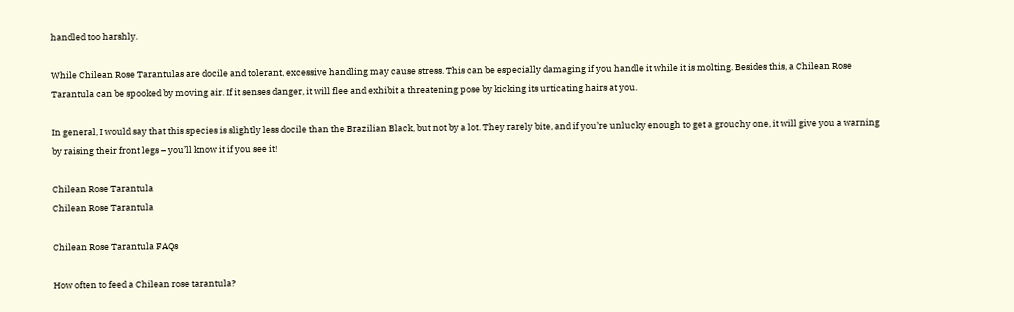handled too harshly.

While Chilean Rose Tarantulas are docile and tolerant, excessive handling may cause stress. This can be especially damaging if you handle it while it is molting. Besides this, a Chilean Rose Tarantula can be spooked by moving air. If it senses danger, it will flee and exhibit a threatening pose by kicking its urticating hairs at you.

In general, I would say that this species is slightly less docile than the Brazilian Black, but not by a lot. They rarely bite, and if you’re unlucky enough to get a grouchy one, it will give you a warning by raising their front legs – you’ll know it if you see it!

Chilean Rose Tarantula
Chilean Rose Tarantula

Chilean Rose Tarantula FAQs

How often to feed a Chilean rose tarantula?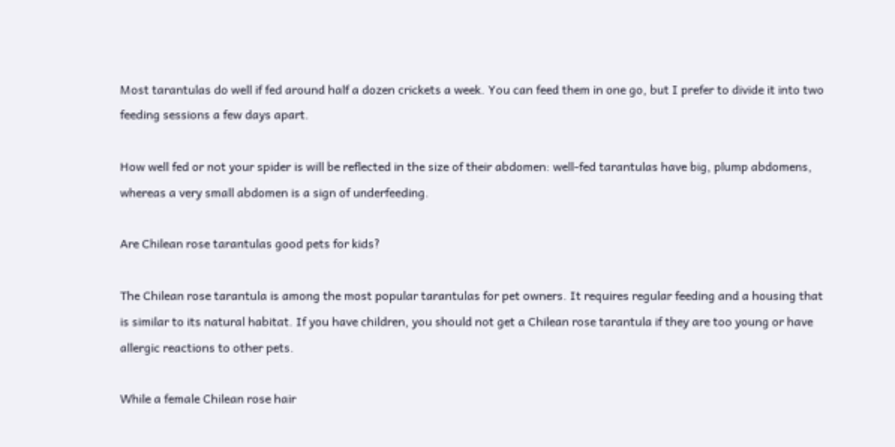Most tarantulas do well if fed around half a dozen crickets a week. You can feed them in one go, but I prefer to divide it into two feeding sessions a few days apart.

How well fed or not your spider is will be reflected in the size of their abdomen: well-fed tarantulas have big, plump abdomens, whereas a very small abdomen is a sign of underfeeding.

Are Chilean rose tarantulas good pets for kids?

The Chilean rose tarantula is among the most popular tarantulas for pet owners. It requires regular feeding and a housing that is similar to its natural habitat. If you have children, you should not get a Chilean rose tarantula if they are too young or have allergic reactions to other pets.

While a female Chilean rose hair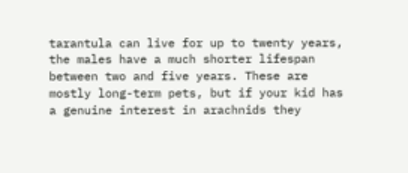tarantula can live for up to twenty years, the males have a much shorter lifespan between two and five years. These are mostly long-term pets, but if your kid has a genuine interest in arachnids they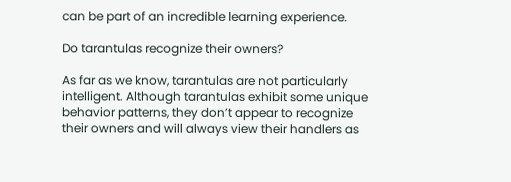can be part of an incredible learning experience.

Do tarantulas recognize their owners?

As far as we know, tarantulas are not particularly intelligent. Although tarantulas exhibit some unique behavior patterns, they don’t appear to recognize their owners and will always view their handlers as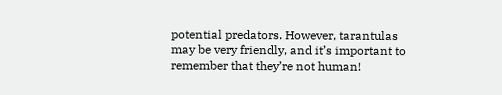potential predators. However, tarantulas may be very friendly, and it’s important to remember that they’re not human!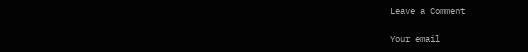Leave a Comment

Your email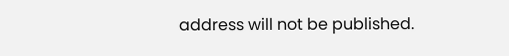address will not be published.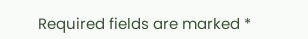Required fields are marked *